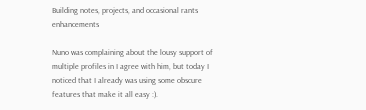Building notes, projects, and occasional rants enhancements

Nuno was complaining about the lousy support of multiple profiles in I agree with him, but today I noticed that I already was using some obscure features that make it all easy :).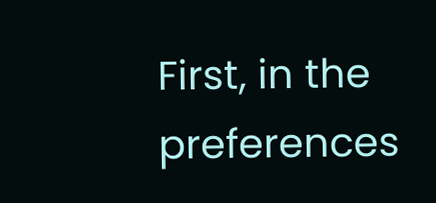First, in the preferences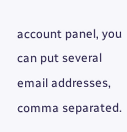account panel, you can put several email addresses, comma separated.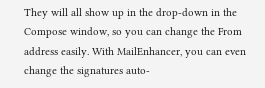They will all show up in the drop-down in the Compose window, so you can change the From address easily. With MailEnhancer, you can even change the signatures auto-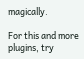magically.

For this and more plugins, try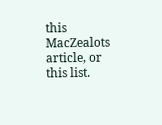this MacZealots article, or this list.